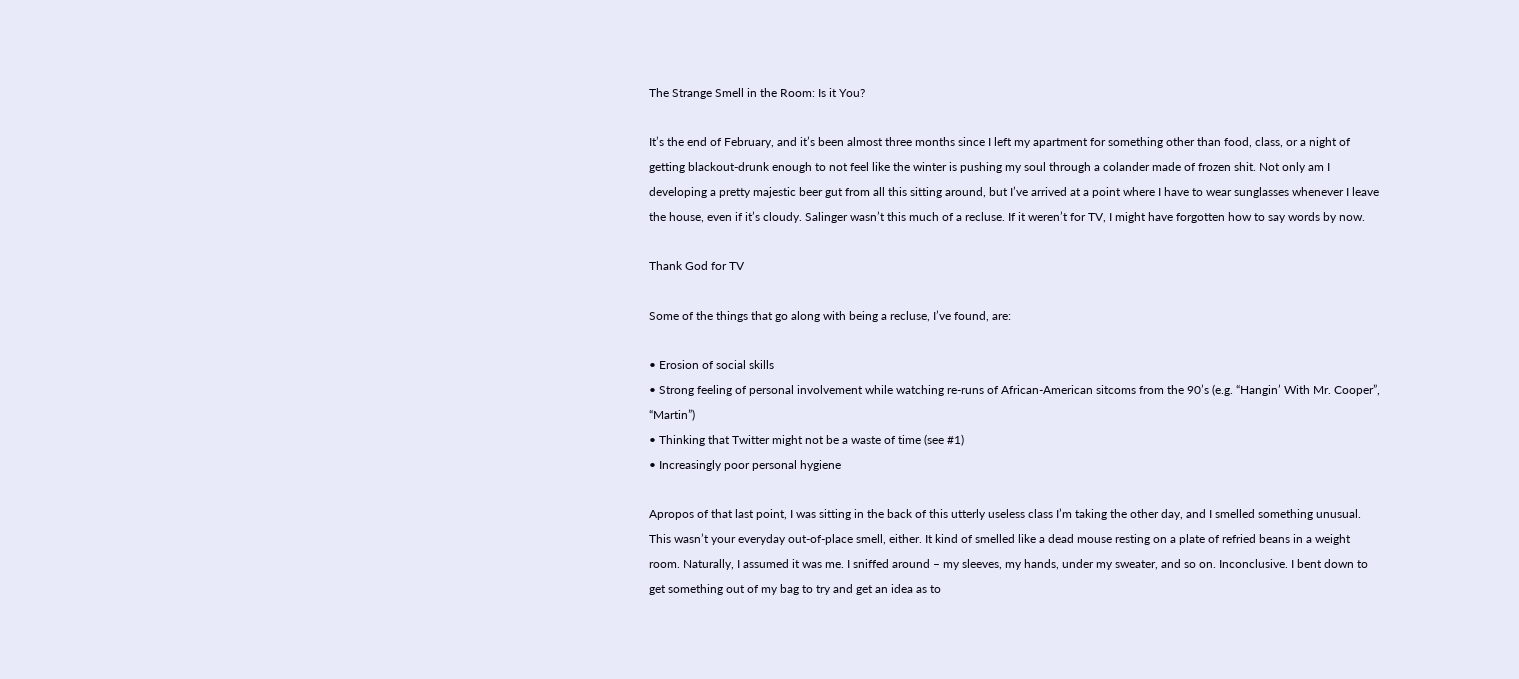The Strange Smell in the Room: Is it You?

It’s the end of February, and it’s been almost three months since I left my apartment for something other than food, class, or a night of getting blackout-drunk enough to not feel like the winter is pushing my soul through a colander made of frozen shit. Not only am I developing a pretty majestic beer gut from all this sitting around, but I’ve arrived at a point where I have to wear sunglasses whenever I leave the house, even if it’s cloudy. Salinger wasn’t this much of a recluse. If it weren’t for TV, I might have forgotten how to say words by now.

Thank God for TV

Some of the things that go along with being a recluse, I’ve found, are:

• Erosion of social skills
• Strong feeling of personal involvement while watching re-runs of African-American sitcoms from the 90’s (e.g. “Hangin’ With Mr. Cooper”, “Martin”)
• Thinking that Twitter might not be a waste of time (see #1)
• Increasingly poor personal hygiene

Apropos of that last point, I was sitting in the back of this utterly useless class I’m taking the other day, and I smelled something unusual. This wasn’t your everyday out-of-place smell, either. It kind of smelled like a dead mouse resting on a plate of refried beans in a weight room. Naturally, I assumed it was me. I sniffed around – my sleeves, my hands, under my sweater, and so on. Inconclusive. I bent down to get something out of my bag to try and get an idea as to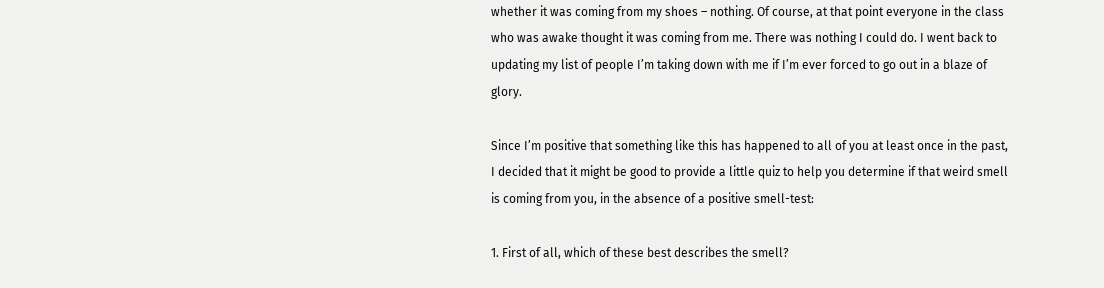whether it was coming from my shoes – nothing. Of course, at that point everyone in the class who was awake thought it was coming from me. There was nothing I could do. I went back to updating my list of people I’m taking down with me if I’m ever forced to go out in a blaze of glory.

Since I’m positive that something like this has happened to all of you at least once in the past, I decided that it might be good to provide a little quiz to help you determine if that weird smell is coming from you, in the absence of a positive smell-test:

1. First of all, which of these best describes the smell?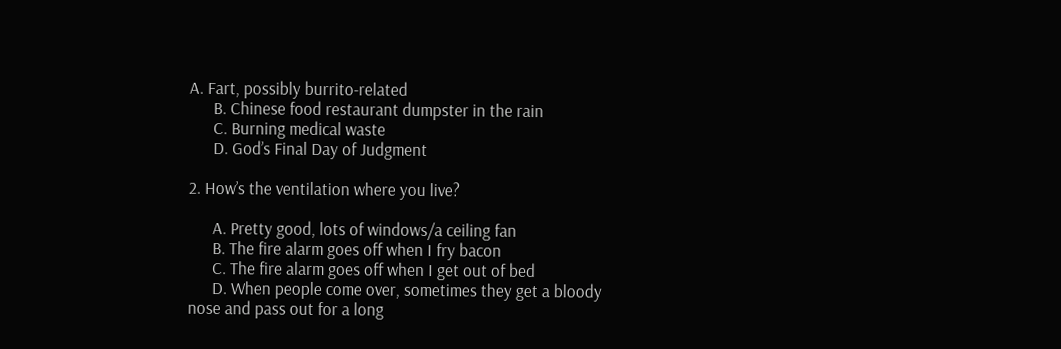A. Fart, possibly burrito-related
      B. Chinese food restaurant dumpster in the rain
      C. Burning medical waste
      D. God’s Final Day of Judgment

2. How’s the ventilation where you live?

      A. Pretty good, lots of windows/a ceiling fan
      B. The fire alarm goes off when I fry bacon
      C. The fire alarm goes off when I get out of bed
      D. When people come over, sometimes they get a bloody nose and pass out for a long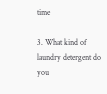time

3. What kind of laundry detergent do you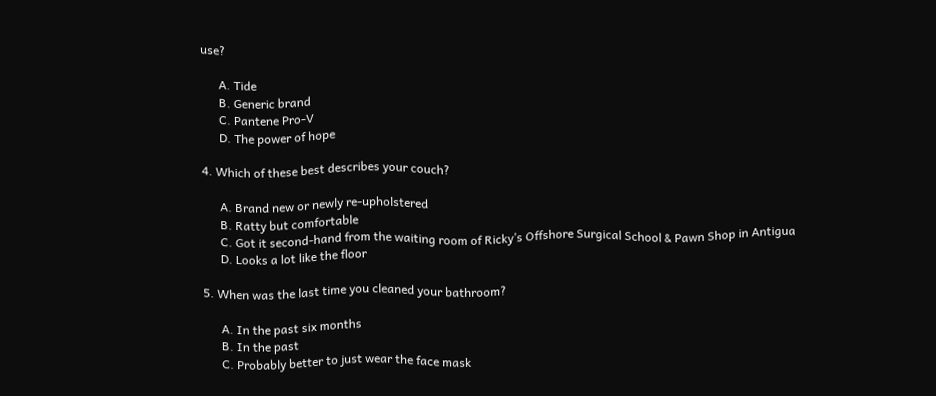use?

      A. Tide
      B. Generic brand
      C. Pantene Pro-V
      D. The power of hope

4. Which of these best describes your couch?

      A. Brand new or newly re-upholstered
      B. Ratty but comfortable
      C. Got it second-hand from the waiting room of Ricky’s Offshore Surgical School & Pawn Shop in Antigua
      D. Looks a lot like the floor

5. When was the last time you cleaned your bathroom?

      A. In the past six months
      B. In the past
      C. Probably better to just wear the face mask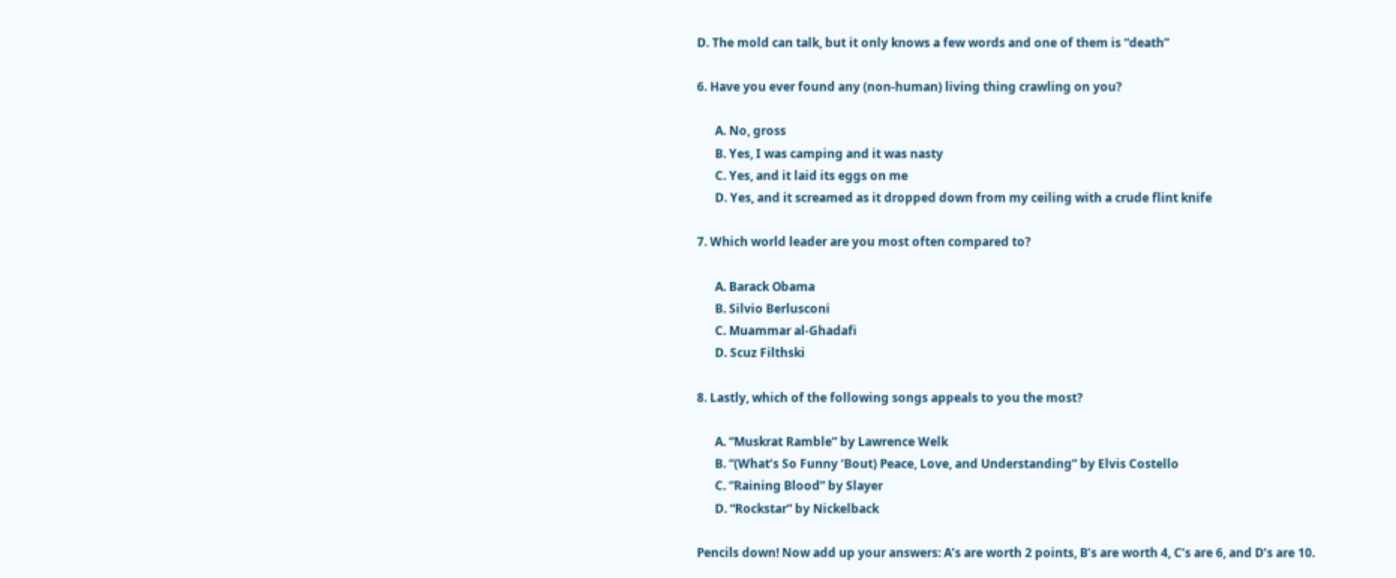D. The mold can talk, but it only knows a few words and one of them is “death”

6. Have you ever found any (non-human) living thing crawling on you?

      A. No, gross
      B. Yes, I was camping and it was nasty
      C. Yes, and it laid its eggs on me
      D. Yes, and it screamed as it dropped down from my ceiling with a crude flint knife

7. Which world leader are you most often compared to?

      A. Barack Obama
      B. Silvio Berlusconi
      C. Muammar al-Ghadafi
      D. Scuz Filthski

8. Lastly, which of the following songs appeals to you the most?

      A. “Muskrat Ramble” by Lawrence Welk
      B. “(What’s So Funny ‘Bout) Peace, Love, and Understanding” by Elvis Costello
      C. “Raining Blood” by Slayer
      D. “Rockstar” by Nickelback

Pencils down! Now add up your answers: A’s are worth 2 points, B’s are worth 4, C’s are 6, and D’s are 10.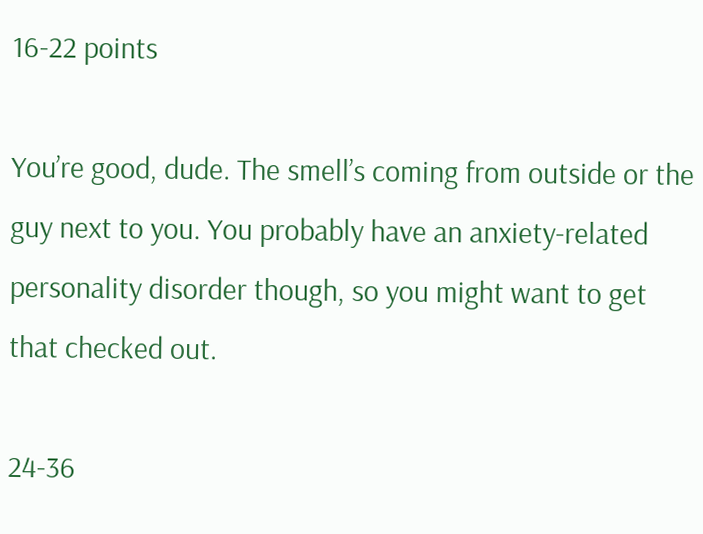16-22 points

You’re good, dude. The smell’s coming from outside or the guy next to you. You probably have an anxiety-related personality disorder though, so you might want to get that checked out.

24-36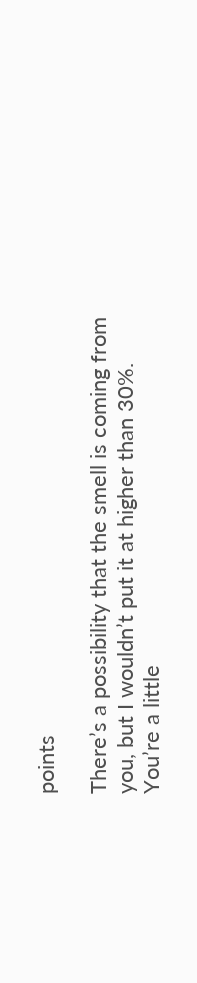points

There’s a possibility that the smell is coming from you, but I wouldn’t put it at higher than 30%. You’re a little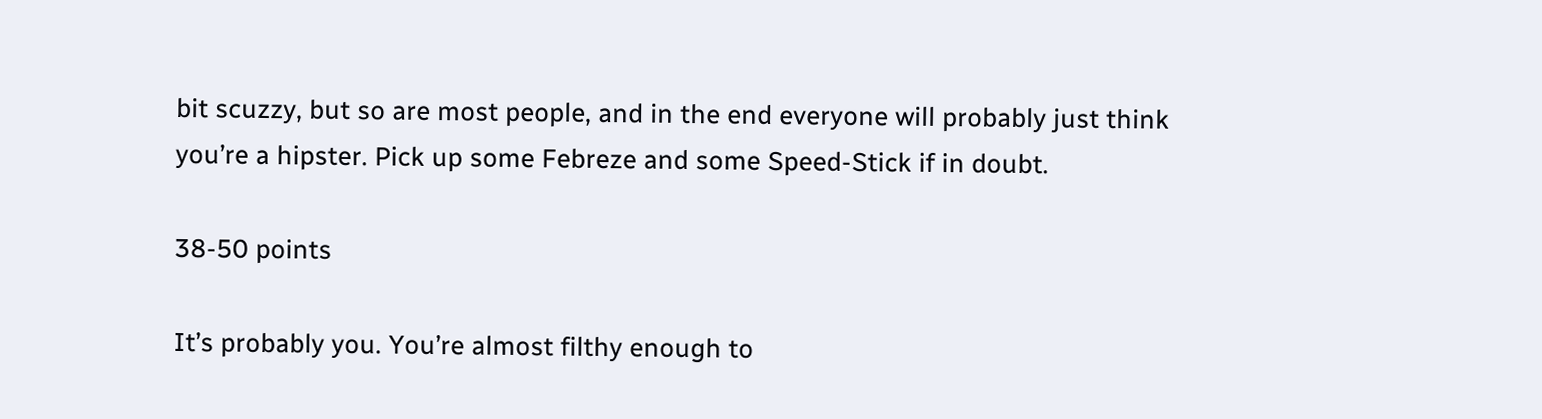bit scuzzy, but so are most people, and in the end everyone will probably just think you’re a hipster. Pick up some Febreze and some Speed-Stick if in doubt.

38-50 points

It’s probably you. You’re almost filthy enough to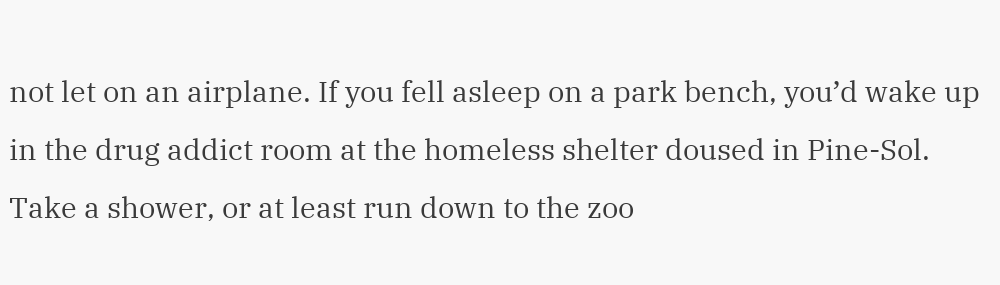not let on an airplane. If you fell asleep on a park bench, you’d wake up in the drug addict room at the homeless shelter doused in Pine-Sol. Take a shower, or at least run down to the zoo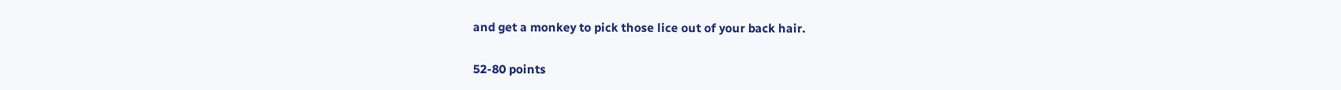and get a monkey to pick those lice out of your back hair.

52-80 points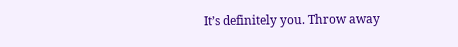It’s definitely you. Throw away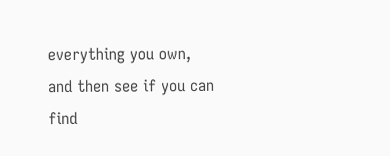everything you own, and then see if you can find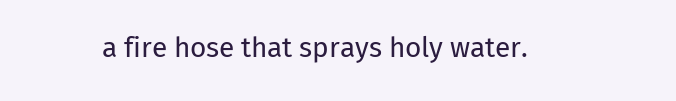a fire hose that sprays holy water.